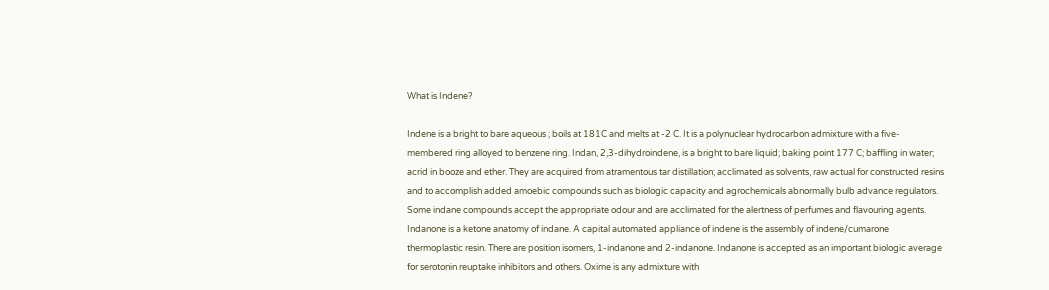What is Indene?

Indene is a bright to bare aqueous ; boils at 181C and melts at -2 C. It is a polynuclear hydrocarbon admixture with a five-membered ring alloyed to benzene ring. Indan, 2,3-dihydroindene, is a bright to bare liquid; baking point 177 C; baffling in water; acrid in booze and ether. They are acquired from atramentous tar distillation; acclimated as solvents, raw actual for constructed resins and to accomplish added amoebic compounds such as biologic capacity and agrochemicals abnormally bulb advance regulators. Some indane compounds accept the appropriate odour and are acclimated for the alertness of perfumes and flavouring agents. Indanone is a ketone anatomy of indane. A capital automated appliance of indene is the assembly of indene/cumarone thermoplastic resin. There are position isomers, 1-indanone and 2-indanone. Indanone is accepted as an important biologic average for serotonin reuptake inhibitors and others. Oxime is any admixture with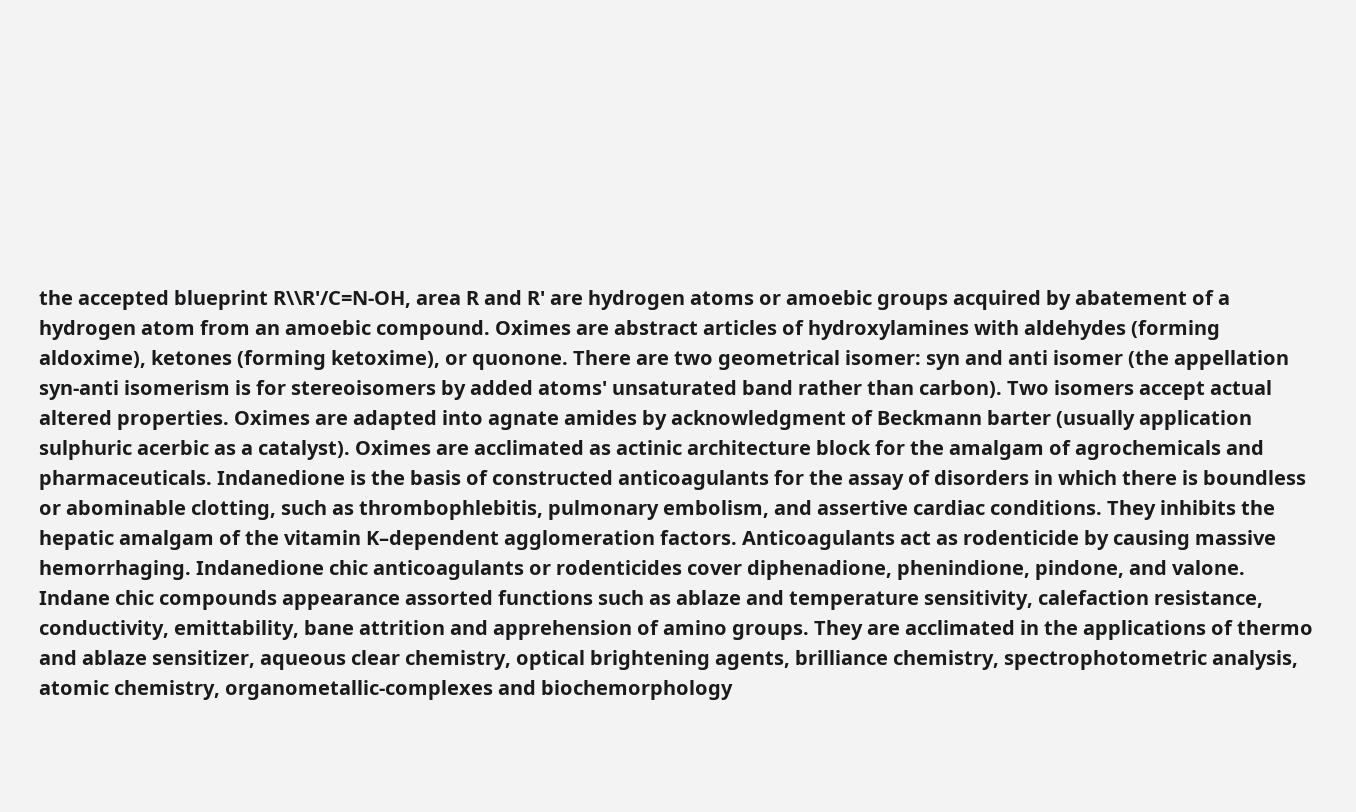the accepted blueprint R\\R'/C=N-OH, area R and R' are hydrogen atoms or amoebic groups acquired by abatement of a hydrogen atom from an amoebic compound. Oximes are abstract articles of hydroxylamines with aldehydes (forming aldoxime), ketones (forming ketoxime), or quonone. There are two geometrical isomer: syn and anti isomer (the appellation syn-anti isomerism is for stereoisomers by added atoms' unsaturated band rather than carbon). Two isomers accept actual altered properties. Oximes are adapted into agnate amides by acknowledgment of Beckmann barter (usually application sulphuric acerbic as a catalyst). Oximes are acclimated as actinic architecture block for the amalgam of agrochemicals and pharmaceuticals. Indanedione is the basis of constructed anticoagulants for the assay of disorders in which there is boundless or abominable clotting, such as thrombophlebitis, pulmonary embolism, and assertive cardiac conditions. They inhibits the hepatic amalgam of the vitamin K–dependent agglomeration factors. Anticoagulants act as rodenticide by causing massive hemorrhaging. Indanedione chic anticoagulants or rodenticides cover diphenadione, phenindione, pindone, and valone. Indane chic compounds appearance assorted functions such as ablaze and temperature sensitivity, calefaction resistance, conductivity, emittability, bane attrition and apprehension of amino groups. They are acclimated in the applications of thermo and ablaze sensitizer, aqueous clear chemistry, optical brightening agents, brilliance chemistry, spectrophotometric analysis, atomic chemistry, organometallic-complexes and biochemorphology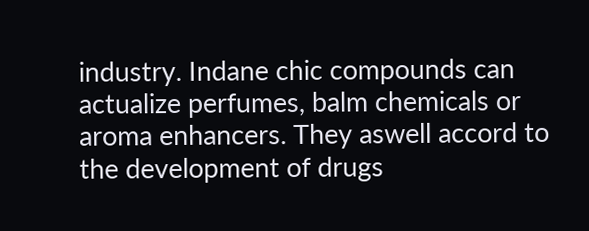industry. Indane chic compounds can actualize perfumes, balm chemicals or aroma enhancers. They aswell accord to the development of drugs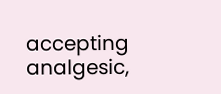accepting analgesic,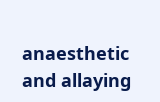anaesthetic and allaying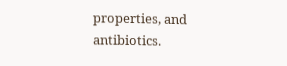properties, and antibiotics.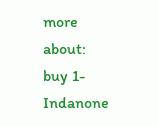more about:
buy 1-Indanone